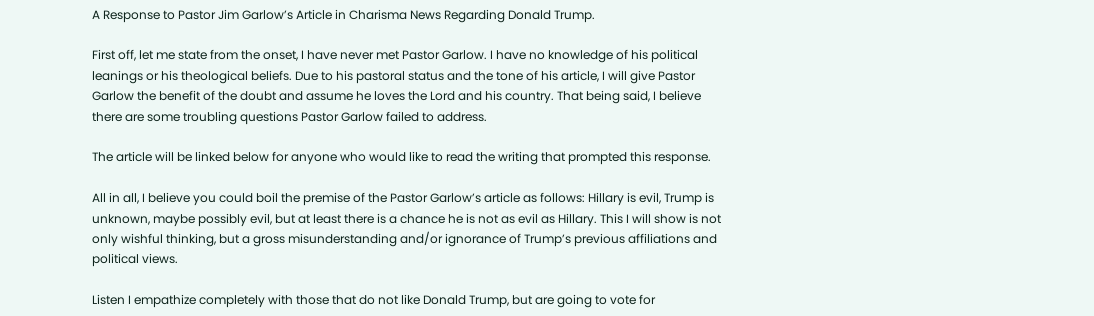A Response to Pastor Jim Garlow’s Article in Charisma News Regarding Donald Trump.

First off, let me state from the onset, I have never met Pastor Garlow. I have no knowledge of his political leanings or his theological beliefs. Due to his pastoral status and the tone of his article, I will give Pastor Garlow the benefit of the doubt and assume he loves the Lord and his country. That being said, I believe there are some troubling questions Pastor Garlow failed to address.

The article will be linked below for anyone who would like to read the writing that prompted this response.

All in all, I believe you could boil the premise of the Pastor Garlow’s article as follows: Hillary is evil, Trump is unknown, maybe possibly evil, but at least there is a chance he is not as evil as Hillary. This I will show is not only wishful thinking, but a gross misunderstanding and/or ignorance of Trump’s previous affiliations and political views.

Listen I empathize completely with those that do not like Donald Trump, but are going to vote for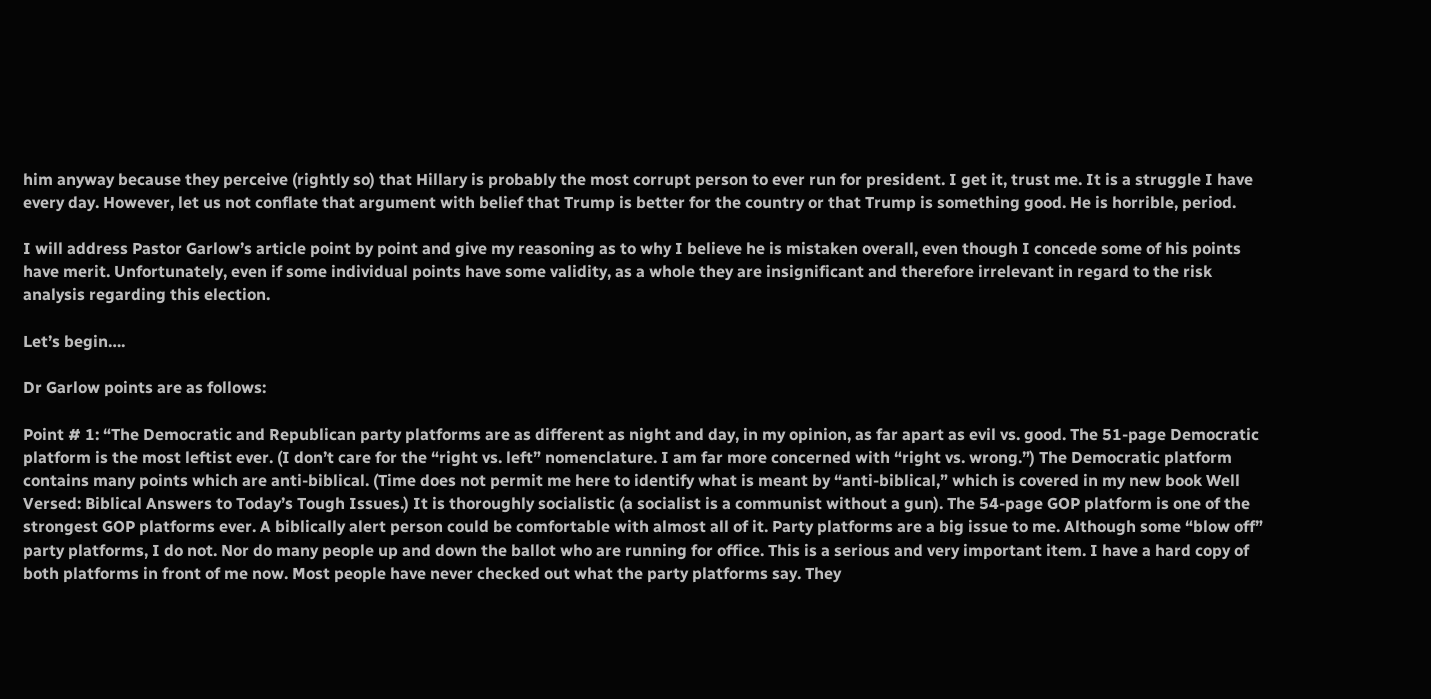him anyway because they perceive (rightly so) that Hillary is probably the most corrupt person to ever run for president. I get it, trust me. It is a struggle I have every day. However, let us not conflate that argument with belief that Trump is better for the country or that Trump is something good. He is horrible, period.

I will address Pastor Garlow’s article point by point and give my reasoning as to why I believe he is mistaken overall, even though I concede some of his points have merit. Unfortunately, even if some individual points have some validity, as a whole they are insignificant and therefore irrelevant in regard to the risk analysis regarding this election.

Let’s begin….

Dr Garlow points are as follows:

Point # 1: “The Democratic and Republican party platforms are as different as night and day, in my opinion, as far apart as evil vs. good. The 51-page Democratic platform is the most leftist ever. (I don’t care for the “right vs. left” nomenclature. I am far more concerned with “right vs. wrong.”) The Democratic platform contains many points which are anti-biblical. (Time does not permit me here to identify what is meant by “anti-biblical,” which is covered in my new book Well Versed: Biblical Answers to Today’s Tough Issues.) It is thoroughly socialistic (a socialist is a communist without a gun). The 54-page GOP platform is one of the strongest GOP platforms ever. A biblically alert person could be comfortable with almost all of it. Party platforms are a big issue to me. Although some “blow off” party platforms, I do not. Nor do many people up and down the ballot who are running for office. This is a serious and very important item. I have a hard copy of both platforms in front of me now. Most people have never checked out what the party platforms say. They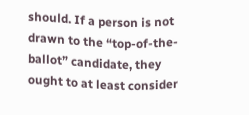should. If a person is not drawn to the “top-of-the-ballot” candidate, they ought to at least consider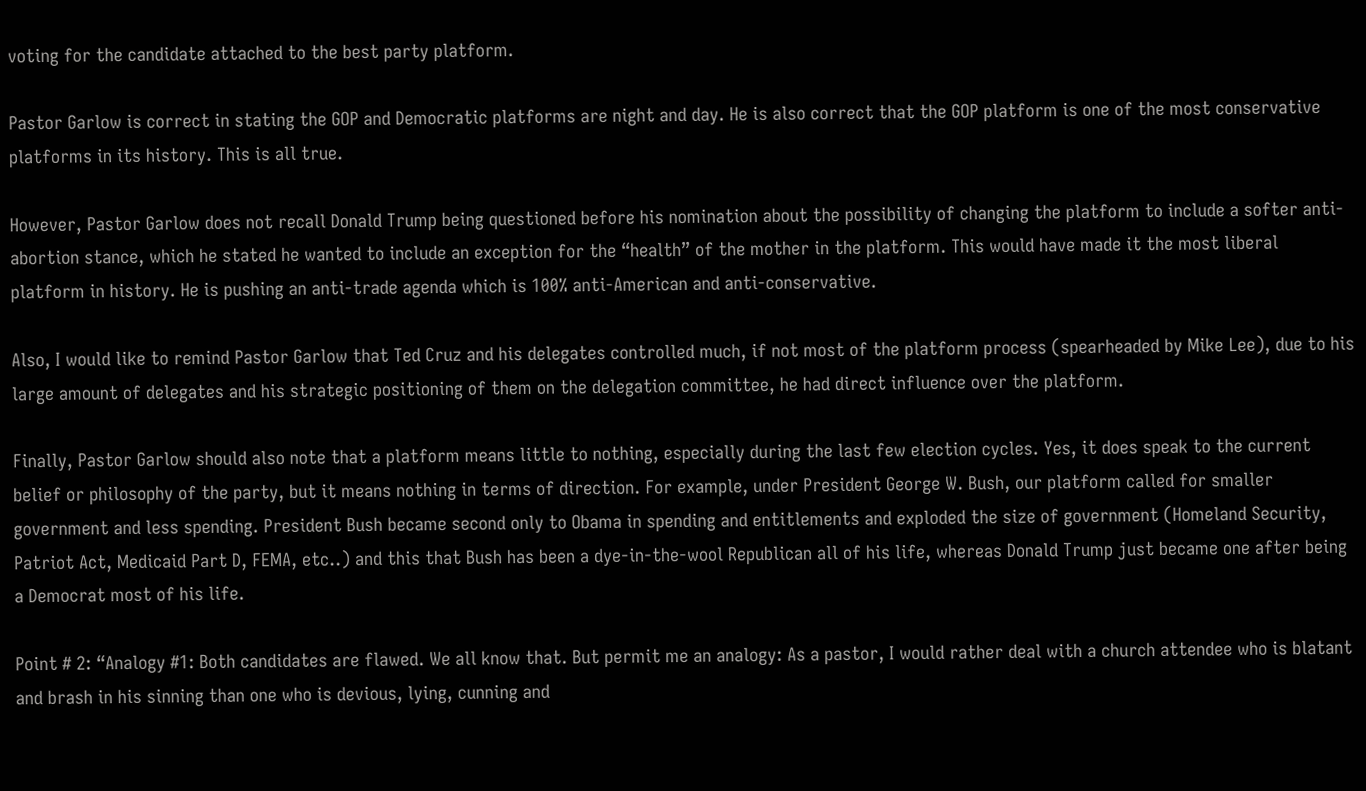voting for the candidate attached to the best party platform.

Pastor Garlow is correct in stating the GOP and Democratic platforms are night and day. He is also correct that the GOP platform is one of the most conservative platforms in its history. This is all true.

However, Pastor Garlow does not recall Donald Trump being questioned before his nomination about the possibility of changing the platform to include a softer anti-abortion stance, which he stated he wanted to include an exception for the “health” of the mother in the platform. This would have made it the most liberal platform in history. He is pushing an anti-trade agenda which is 100% anti-American and anti-conservative.

Also, I would like to remind Pastor Garlow that Ted Cruz and his delegates controlled much, if not most of the platform process (spearheaded by Mike Lee), due to his large amount of delegates and his strategic positioning of them on the delegation committee, he had direct influence over the platform.

Finally, Pastor Garlow should also note that a platform means little to nothing, especially during the last few election cycles. Yes, it does speak to the current belief or philosophy of the party, but it means nothing in terms of direction. For example, under President George W. Bush, our platform called for smaller government and less spending. President Bush became second only to Obama in spending and entitlements and exploded the size of government (Homeland Security, Patriot Act, Medicaid Part D, FEMA, etc..) and this that Bush has been a dye-in-the-wool Republican all of his life, whereas Donald Trump just became one after being a Democrat most of his life.

Point # 2: “Analogy #1: Both candidates are flawed. We all know that. But permit me an analogy: As a pastor, I would rather deal with a church attendee who is blatant and brash in his sinning than one who is devious, lying, cunning and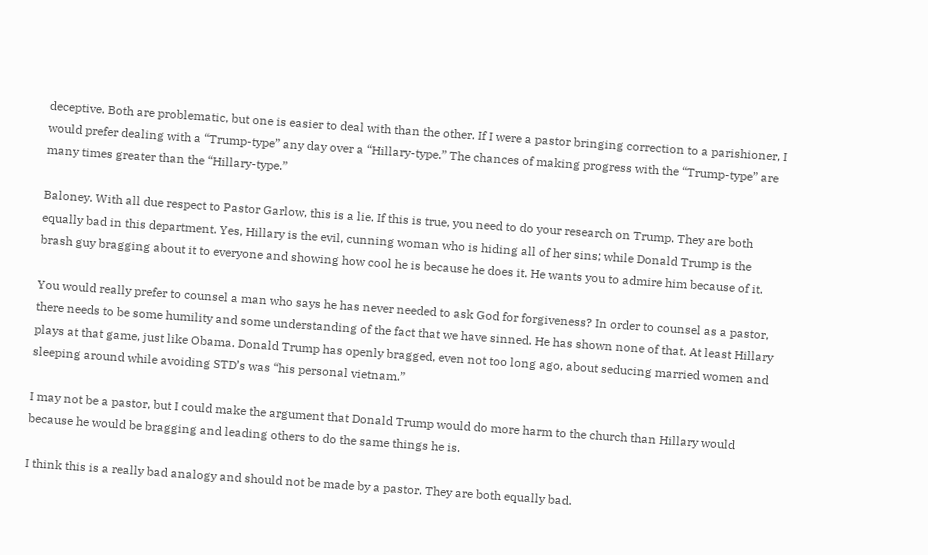deceptive. Both are problematic, but one is easier to deal with than the other. If I were a pastor bringing correction to a parishioner, I would prefer dealing with a “Trump-type” any day over a “Hillary-type.” The chances of making progress with the “Trump-type” are many times greater than the “Hillary-type.”

Baloney. With all due respect to Pastor Garlow, this is a lie. If this is true, you need to do your research on Trump. They are both equally bad in this department. Yes, Hillary is the evil, cunning woman who is hiding all of her sins; while Donald Trump is the brash guy bragging about it to everyone and showing how cool he is because he does it. He wants you to admire him because of it.

You would really prefer to counsel a man who says he has never needed to ask God for forgiveness? In order to counsel as a pastor, there needs to be some humility and some understanding of the fact that we have sinned. He has shown none of that. At least Hillary plays at that game, just like Obama. Donald Trump has openly bragged, even not too long ago, about seducing married women and sleeping around while avoiding STD’s was “his personal vietnam.”

I may not be a pastor, but I could make the argument that Donald Trump would do more harm to the church than Hillary would because he would be bragging and leading others to do the same things he is.

I think this is a really bad analogy and should not be made by a pastor. They are both equally bad.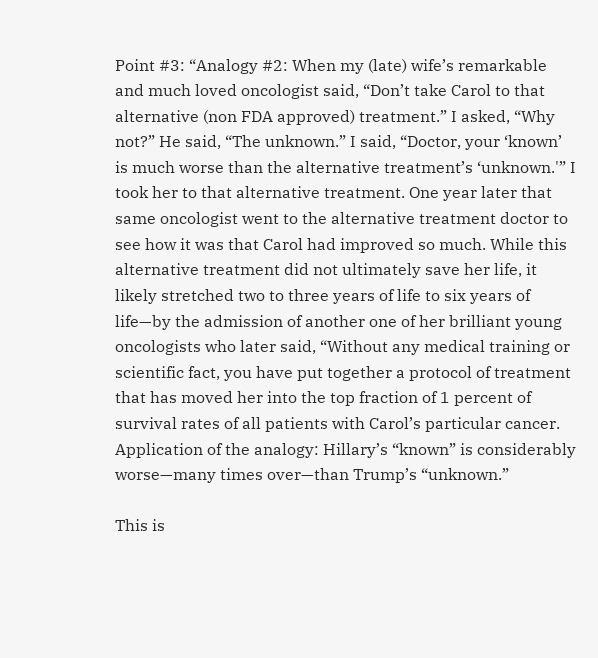Point #3: “Analogy #2: When my (late) wife’s remarkable and much loved oncologist said, “Don’t take Carol to that alternative (non FDA approved) treatment.” I asked, “Why not?” He said, “The unknown.” I said, “Doctor, your ‘known’ is much worse than the alternative treatment’s ‘unknown.'” I took her to that alternative treatment. One year later that same oncologist went to the alternative treatment doctor to see how it was that Carol had improved so much. While this alternative treatment did not ultimately save her life, it likely stretched two to three years of life to six years of life—by the admission of another one of her brilliant young oncologists who later said, “Without any medical training or scientific fact, you have put together a protocol of treatment that has moved her into the top fraction of 1 percent of survival rates of all patients with Carol’s particular cancer. Application of the analogy: Hillary’s “known” is considerably worse—many times over—than Trump’s “unknown.”

This is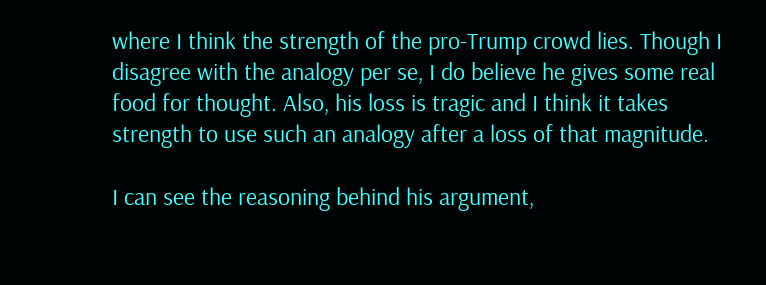where I think the strength of the pro-Trump crowd lies. Though I disagree with the analogy per se, I do believe he gives some real food for thought. Also, his loss is tragic and I think it takes strength to use such an analogy after a loss of that magnitude.

I can see the reasoning behind his argument,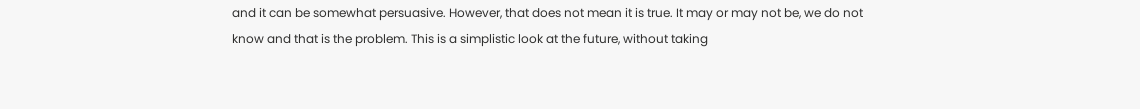and it can be somewhat persuasive. However, that does not mean it is true. It may or may not be, we do not know and that is the problem. This is a simplistic look at the future, without taking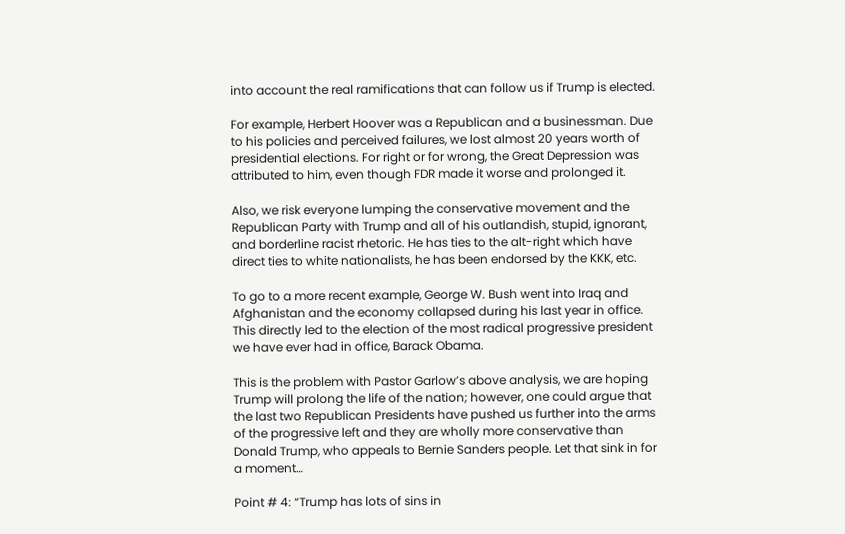into account the real ramifications that can follow us if Trump is elected.

For example, Herbert Hoover was a Republican and a businessman. Due to his policies and perceived failures, we lost almost 20 years worth of presidential elections. For right or for wrong, the Great Depression was attributed to him, even though FDR made it worse and prolonged it.

Also, we risk everyone lumping the conservative movement and the Republican Party with Trump and all of his outlandish, stupid, ignorant, and borderline racist rhetoric. He has ties to the alt-right which have direct ties to white nationalists, he has been endorsed by the KKK, etc.

To go to a more recent example, George W. Bush went into Iraq and Afghanistan and the economy collapsed during his last year in office. This directly led to the election of the most radical progressive president we have ever had in office, Barack Obama.

This is the problem with Pastor Garlow’s above analysis, we are hoping Trump will prolong the life of the nation; however, one could argue that the last two Republican Presidents have pushed us further into the arms of the progressive left and they are wholly more conservative than Donald Trump, who appeals to Bernie Sanders people. Let that sink in for a moment…

Point # 4: “Trump has lots of sins in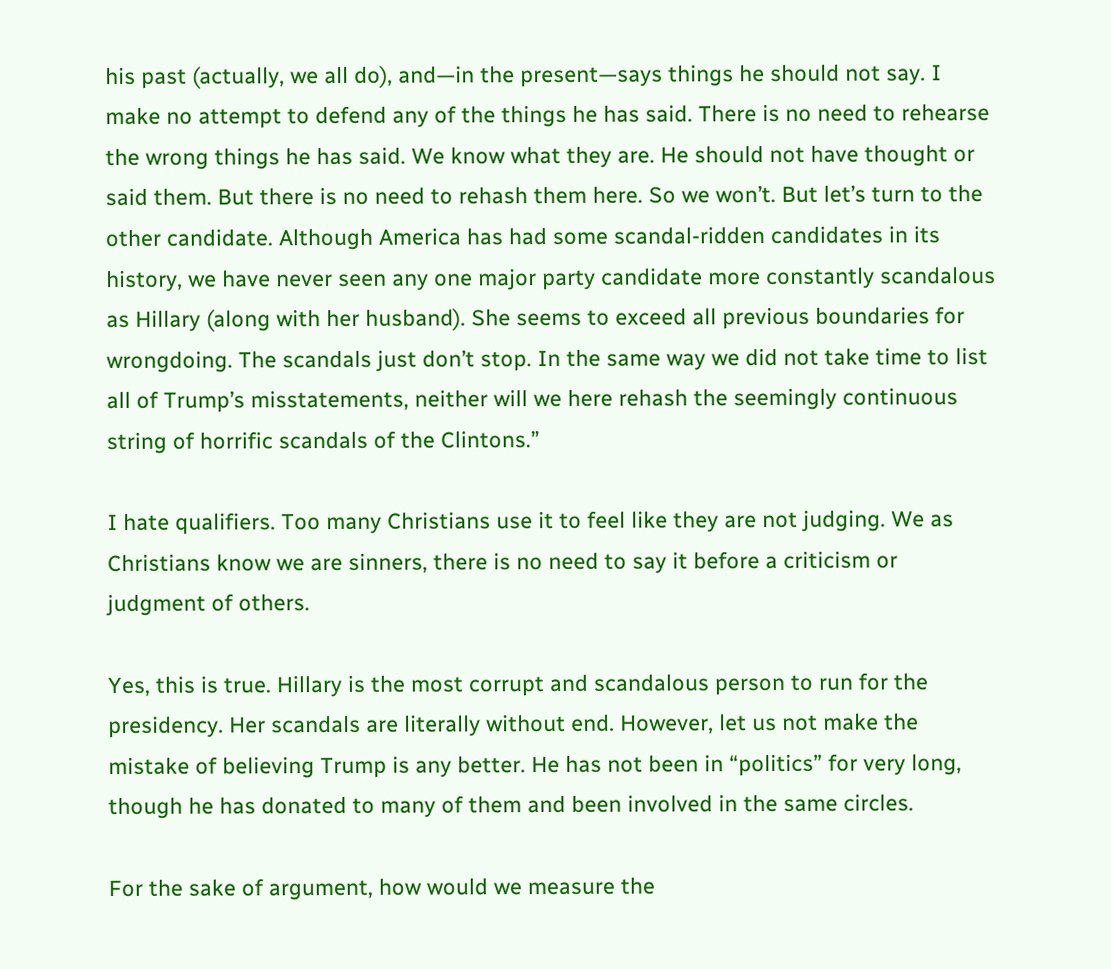his past (actually, we all do), and—in the present—says things he should not say. I make no attempt to defend any of the things he has said. There is no need to rehearse the wrong things he has said. We know what they are. He should not have thought or said them. But there is no need to rehash them here. So we won’t. But let’s turn to the other candidate. Although America has had some scandal-ridden candidates in its history, we have never seen any one major party candidate more constantly scandalous as Hillary (along with her husband). She seems to exceed all previous boundaries for wrongdoing. The scandals just don’t stop. In the same way we did not take time to list all of Trump’s misstatements, neither will we here rehash the seemingly continuous string of horrific scandals of the Clintons.”

I hate qualifiers. Too many Christians use it to feel like they are not judging. We as Christians know we are sinners, there is no need to say it before a criticism or judgment of others.

Yes, this is true. Hillary is the most corrupt and scandalous person to run for the presidency. Her scandals are literally without end. However, let us not make the mistake of believing Trump is any better. He has not been in “politics” for very long, though he has donated to many of them and been involved in the same circles.

For the sake of argument, how would we measure the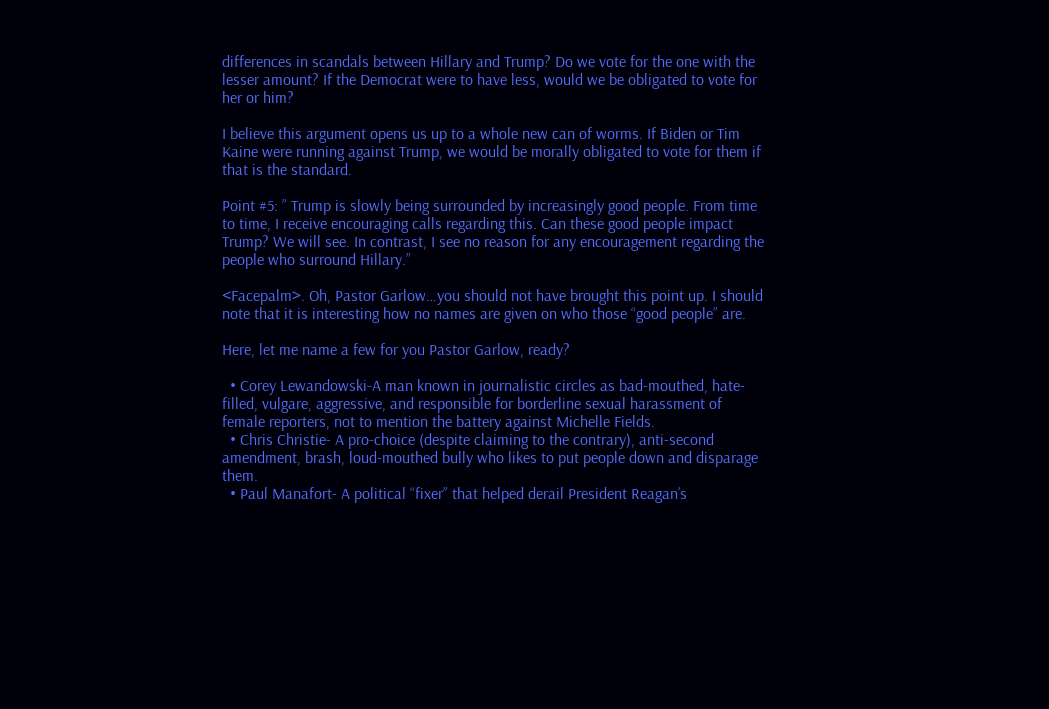differences in scandals between Hillary and Trump? Do we vote for the one with the lesser amount? If the Democrat were to have less, would we be obligated to vote for her or him?

I believe this argument opens us up to a whole new can of worms. If Biden or Tim Kaine were running against Trump, we would be morally obligated to vote for them if that is the standard.

Point #5: ” Trump is slowly being surrounded by increasingly good people. From time to time, I receive encouraging calls regarding this. Can these good people impact Trump? We will see. In contrast, I see no reason for any encouragement regarding the people who surround Hillary.”

<Facepalm>. Oh, Pastor Garlow…you should not have brought this point up. I should note that it is interesting how no names are given on who those “good people” are.

Here, let me name a few for you Pastor Garlow, ready?

  • Corey Lewandowski-A man known in journalistic circles as bad-mouthed, hate-filled, vulgare, aggressive, and responsible for borderline sexual harassment of female reporters, not to mention the battery against Michelle Fields.
  • Chris Christie- A pro-choice (despite claiming to the contrary), anti-second amendment, brash, loud-mouthed bully who likes to put people down and disparage them.
  • Paul Manafort- A political “fixer” that helped derail President Reagan’s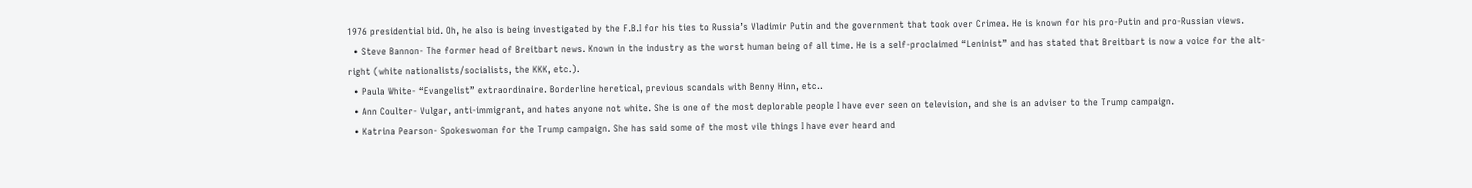1976 presidential bid. Oh, he also is being investigated by the F.B.I for his ties to Russia’s Vladimir Putin and the government that took over Crimea. He is known for his pro-Putin and pro-Russian views.
  • Steve Bannon- The former head of Breitbart news. Known in the industry as the worst human being of all time. He is a self-proclaimed “Leninist” and has stated that Breitbart is now a voice for the alt-right (white nationalists/socialists, the KKK, etc.).
  • Paula White- “Evangelist” extraordinaire. Borderline heretical, previous scandals with Benny Hinn, etc..
  • Ann Coulter- Vulgar, anti-immigrant, and hates anyone not white. She is one of the most deplorable people I have ever seen on television, and she is an adviser to the Trump campaign.
  • Katrina Pearson- Spokeswoman for the Trump campaign. She has said some of the most vile things I have ever heard and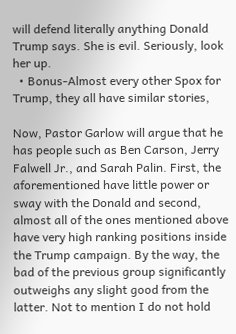will defend literally anything Donald Trump says. She is evil. Seriously, look her up.
  • Bonus-Almost every other Spox for Trump, they all have similar stories,

Now, Pastor Garlow will argue that he has people such as Ben Carson, Jerry Falwell Jr., and Sarah Palin. First, the aforementioned have little power or sway with the Donald and second, almost all of the ones mentioned above have very high ranking positions inside the Trump campaign. By the way, the bad of the previous group significantly outweighs any slight good from the latter. Not to mention I do not hold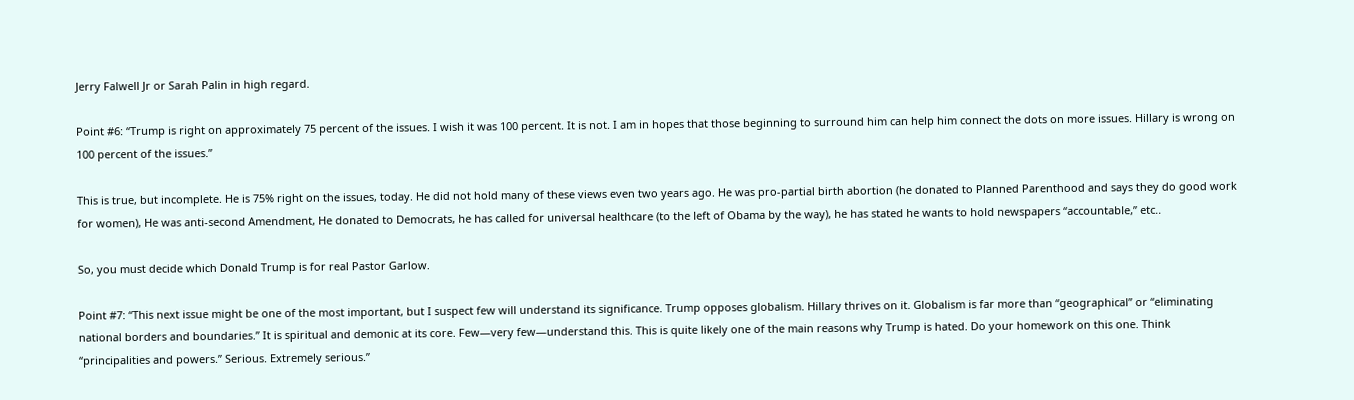Jerry Falwell Jr or Sarah Palin in high regard.

Point #6: “Trump is right on approximately 75 percent of the issues. I wish it was 100 percent. It is not. I am in hopes that those beginning to surround him can help him connect the dots on more issues. Hillary is wrong on 100 percent of the issues.”

This is true, but incomplete. He is 75% right on the issues, today. He did not hold many of these views even two years ago. He was pro-partial birth abortion (he donated to Planned Parenthood and says they do good work for women), He was anti-second Amendment, He donated to Democrats, he has called for universal healthcare (to the left of Obama by the way), he has stated he wants to hold newspapers “accountable,” etc..

So, you must decide which Donald Trump is for real Pastor Garlow.

Point #7: “This next issue might be one of the most important, but I suspect few will understand its significance. Trump opposes globalism. Hillary thrives on it. Globalism is far more than “geographical” or “eliminating national borders and boundaries.” It is spiritual and demonic at its core. Few—very few—understand this. This is quite likely one of the main reasons why Trump is hated. Do your homework on this one. Think “principalities and powers.” Serious. Extremely serious.”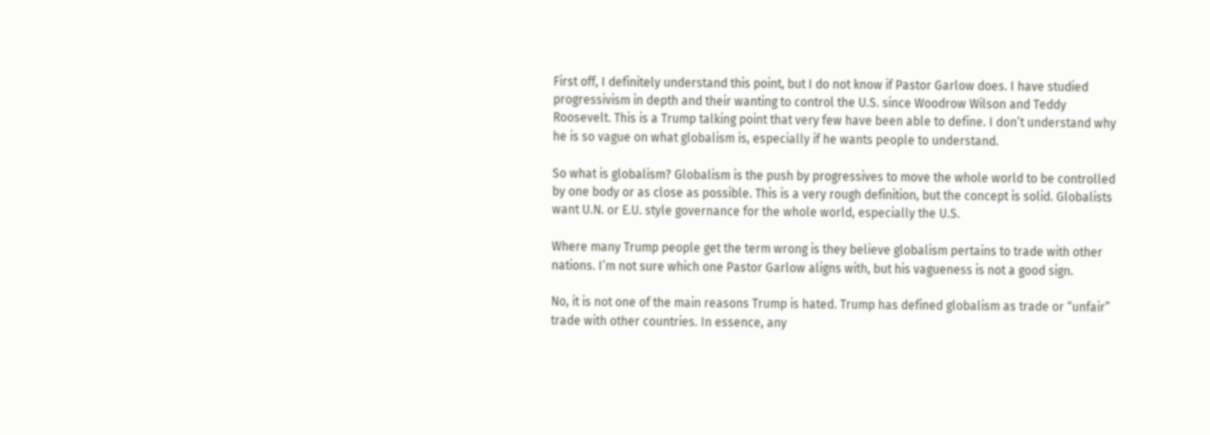First off, I definitely understand this point, but I do not know if Pastor Garlow does. I have studied progressivism in depth and their wanting to control the U.S. since Woodrow Wilson and Teddy Roosevelt. This is a Trump talking point that very few have been able to define. I don’t understand why he is so vague on what globalism is, especially if he wants people to understand.

So what is globalism? Globalism is the push by progressives to move the whole world to be controlled by one body or as close as possible. This is a very rough definition, but the concept is solid. Globalists want U.N. or E.U. style governance for the whole world, especially the U.S.

Where many Trump people get the term wrong is they believe globalism pertains to trade with other nations. I’m not sure which one Pastor Garlow aligns with, but his vagueness is not a good sign.

No, it is not one of the main reasons Trump is hated. Trump has defined globalism as trade or “unfair” trade with other countries. In essence, any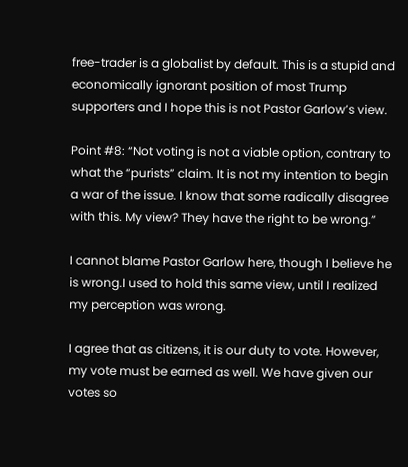free-trader is a globalist by default. This is a stupid and economically ignorant position of most Trump supporters and I hope this is not Pastor Garlow’s view.

Point #8: “Not voting is not a viable option, contrary to what the “purists” claim. It is not my intention to begin a war of the issue. I know that some radically disagree with this. My view? They have the right to be wrong.”

I cannot blame Pastor Garlow here, though I believe he is wrong.I used to hold this same view, until I realized my perception was wrong.

I agree that as citizens, it is our duty to vote. However, my vote must be earned as well. We have given our votes so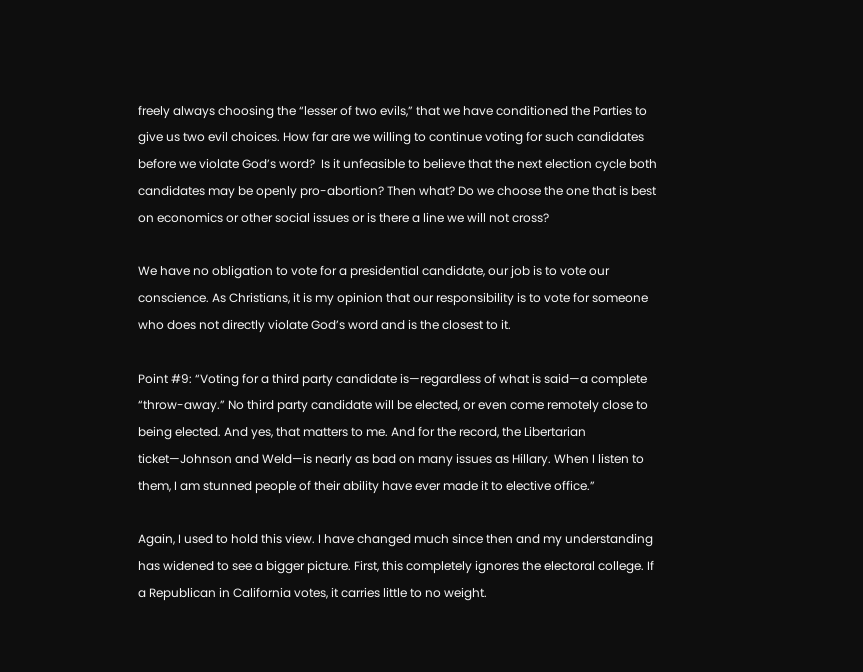freely always choosing the “lesser of two evils,” that we have conditioned the Parties to give us two evil choices. How far are we willing to continue voting for such candidates before we violate God’s word?  Is it unfeasible to believe that the next election cycle both candidates may be openly pro-abortion? Then what? Do we choose the one that is best on economics or other social issues or is there a line we will not cross?

We have no obligation to vote for a presidential candidate, our job is to vote our conscience. As Christians, it is my opinion that our responsibility is to vote for someone who does not directly violate God’s word and is the closest to it.

Point #9: “Voting for a third party candidate is—regardless of what is said—a complete “throw-away.” No third party candidate will be elected, or even come remotely close to being elected. And yes, that matters to me. And for the record, the Libertarian ticket—Johnson and Weld—is nearly as bad on many issues as Hillary. When I listen to them, I am stunned people of their ability have ever made it to elective office.”

Again, I used to hold this view. I have changed much since then and my understanding has widened to see a bigger picture. First, this completely ignores the electoral college. If a Republican in California votes, it carries little to no weight.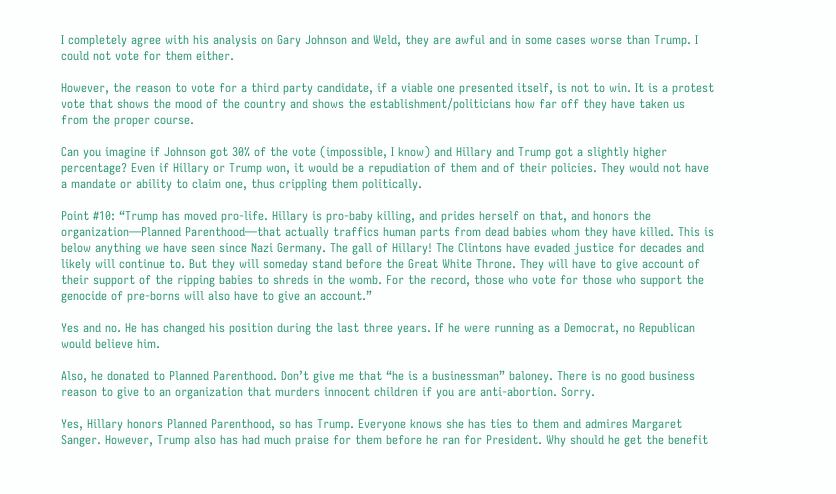I completely agree with his analysis on Gary Johnson and Weld, they are awful and in some cases worse than Trump. I could not vote for them either.

However, the reason to vote for a third party candidate, if a viable one presented itself, is not to win. It is a protest vote that shows the mood of the country and shows the establishment/politicians how far off they have taken us from the proper course.

Can you imagine if Johnson got 30% of the vote (impossible, I know) and Hillary and Trump got a slightly higher percentage? Even if Hillary or Trump won, it would be a repudiation of them and of their policies. They would not have a mandate or ability to claim one, thus crippling them politically.

Point #10: “Trump has moved pro-life. Hillary is pro-baby killing, and prides herself on that, and honors the organization—Planned Parenthood—that actually traffics human parts from dead babies whom they have killed. This is below anything we have seen since Nazi Germany. The gall of Hillary! The Clintons have evaded justice for decades and likely will continue to. But they will someday stand before the Great White Throne. They will have to give account of their support of the ripping babies to shreds in the womb. For the record, those who vote for those who support the genocide of pre-borns will also have to give an account.”

Yes and no. He has changed his position during the last three years. If he were running as a Democrat, no Republican would believe him.

Also, he donated to Planned Parenthood. Don’t give me that “he is a businessman” baloney. There is no good business reason to give to an organization that murders innocent children if you are anti-abortion. Sorry.

Yes, Hillary honors Planned Parenthood, so has Trump. Everyone knows she has ties to them and admires Margaret Sanger. However, Trump also has had much praise for them before he ran for President. Why should he get the benefit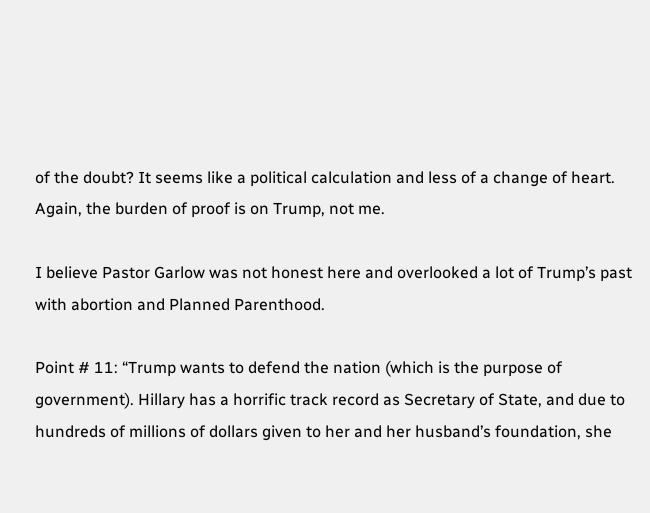of the doubt? It seems like a political calculation and less of a change of heart. Again, the burden of proof is on Trump, not me.

I believe Pastor Garlow was not honest here and overlooked a lot of Trump’s past with abortion and Planned Parenthood.

Point # 11: “Trump wants to defend the nation (which is the purpose of government). Hillary has a horrific track record as Secretary of State, and due to hundreds of millions of dollars given to her and her husband’s foundation, she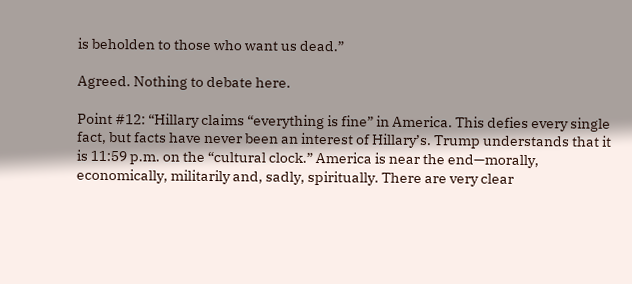is beholden to those who want us dead.”

Agreed. Nothing to debate here.

Point #12: “Hillary claims “everything is fine” in America. This defies every single fact, but facts have never been an interest of Hillary’s. Trump understands that it is 11:59 p.m. on the “cultural clock.” America is near the end—morally, economically, militarily and, sadly, spiritually. There are very clear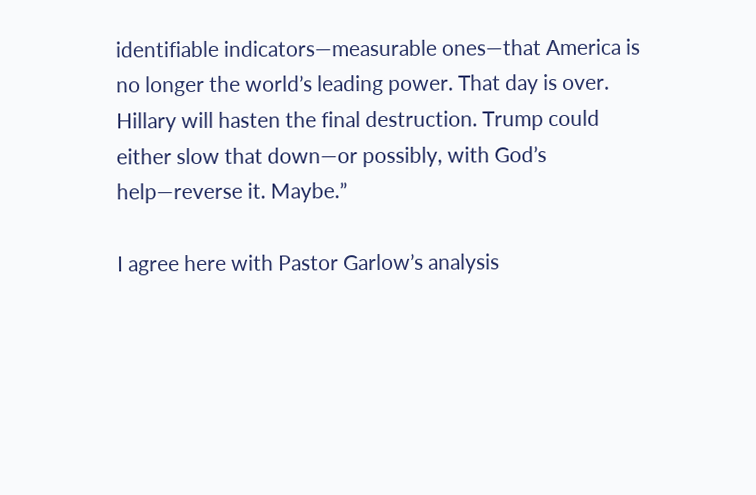identifiable indicators—measurable ones—that America is no longer the world’s leading power. That day is over. Hillary will hasten the final destruction. Trump could either slow that down—or possibly, with God’s help—reverse it. Maybe.”

I agree here with Pastor Garlow’s analysis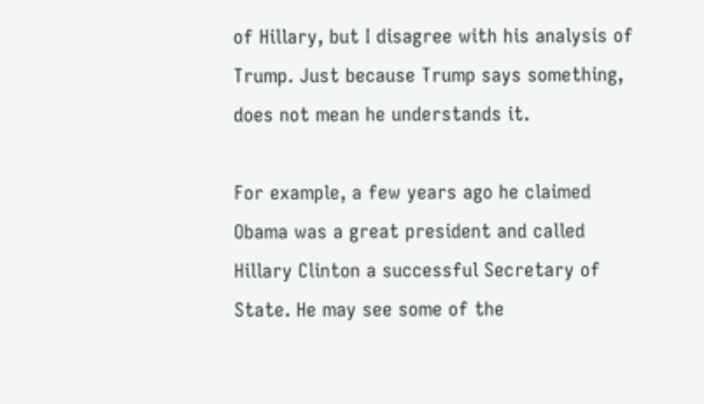of Hillary, but I disagree with his analysis of Trump. Just because Trump says something, does not mean he understands it.

For example, a few years ago he claimed Obama was a great president and called Hillary Clinton a successful Secretary of State. He may see some of the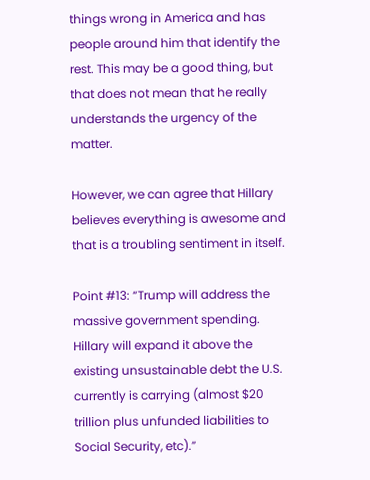things wrong in America and has people around him that identify the rest. This may be a good thing, but that does not mean that he really understands the urgency of the matter.

However, we can agree that Hillary believes everything is awesome and that is a troubling sentiment in itself.

Point #13: “Trump will address the massive government spending. Hillary will expand it above the existing unsustainable debt the U.S. currently is carrying (almost $20 trillion plus unfunded liabilities to Social Security, etc).”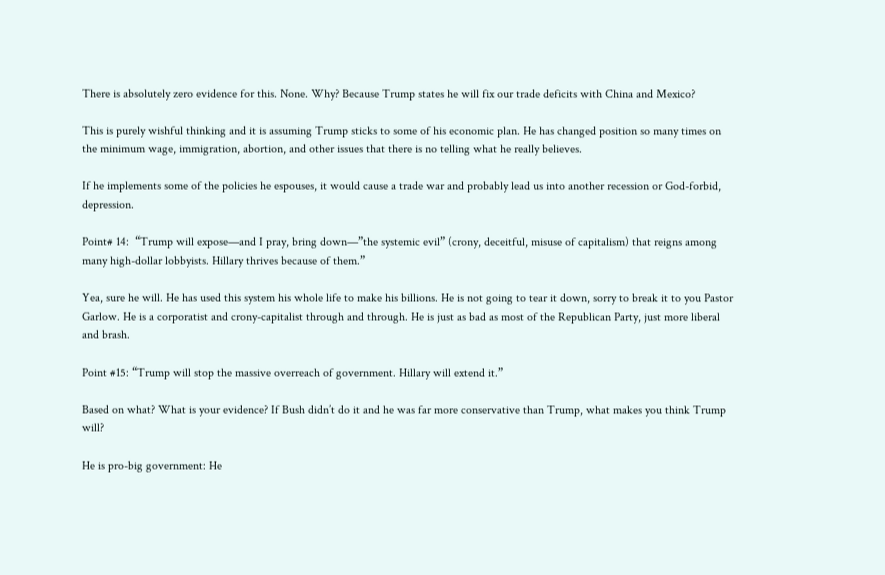There is absolutely zero evidence for this. None. Why? Because Trump states he will fix our trade deficits with China and Mexico?

This is purely wishful thinking and it is assuming Trump sticks to some of his economic plan. He has changed position so many times on the minimum wage, immigration, abortion, and other issues that there is no telling what he really believes.

If he implements some of the policies he espouses, it would cause a trade war and probably lead us into another recession or God-forbid, depression.

Point# 14:  “Trump will expose—and I pray, bring down—”the systemic evil” (crony, deceitful, misuse of capitalism) that reigns among many high-dollar lobbyists. Hillary thrives because of them.”

Yea, sure he will. He has used this system his whole life to make his billions. He is not going to tear it down, sorry to break it to you Pastor Garlow. He is a corporatist and crony-capitalist through and through. He is just as bad as most of the Republican Party, just more liberal and brash.

Point #15: “Trump will stop the massive overreach of government. Hillary will extend it.”

Based on what? What is your evidence? If Bush didn’t do it and he was far more conservative than Trump, what makes you think Trump will?

He is pro-big government: He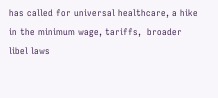has called for universal healthcare, a hike in the minimum wage, tariffs,  broader libel laws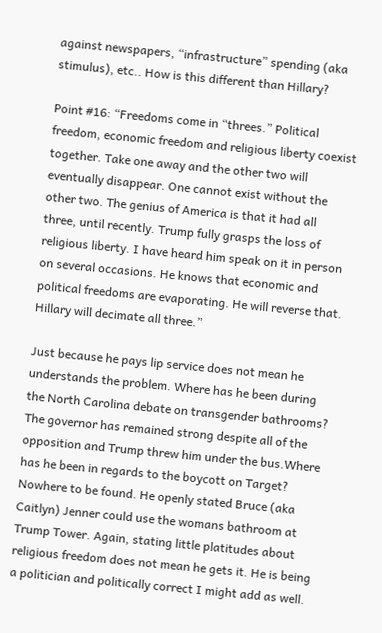against newspapers, “infrastructure” spending (aka stimulus), etc.. How is this different than Hillary?

Point #16: “Freedoms come in “threes.” Political freedom, economic freedom and religious liberty coexist together. Take one away and the other two will eventually disappear. One cannot exist without the other two. The genius of America is that it had all three, until recently. Trump fully grasps the loss of religious liberty. I have heard him speak on it in person on several occasions. He knows that economic and political freedoms are evaporating. He will reverse that. Hillary will decimate all three.”

Just because he pays lip service does not mean he understands the problem. Where has he been during the North Carolina debate on transgender bathrooms? The governor has remained strong despite all of the opposition and Trump threw him under the bus.Where has he been in regards to the boycott on Target? Nowhere to be found. He openly stated Bruce (aka Caitlyn) Jenner could use the womans bathroom at Trump Tower. Again, stating little platitudes about religious freedom does not mean he gets it. He is being a politician and politically correct I might add as well.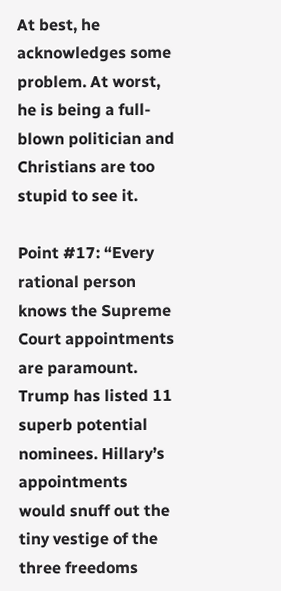At best, he acknowledges some problem. At worst, he is being a full-blown politician and Christians are too stupid to see it.

Point #17: “Every rational person knows the Supreme Court appointments are paramount. Trump has listed 11 superb potential nominees. Hillary’s appointments would snuff out the tiny vestige of the three freedoms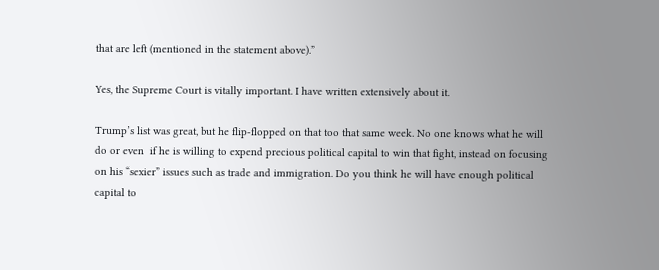that are left (mentioned in the statement above).”

Yes, the Supreme Court is vitally important. I have written extensively about it.

Trump’s list was great, but he flip-flopped on that too that same week. No one knows what he will do or even  if he is willing to expend precious political capital to win that fight, instead on focusing on his “sexier” issues such as trade and immigration. Do you think he will have enough political capital to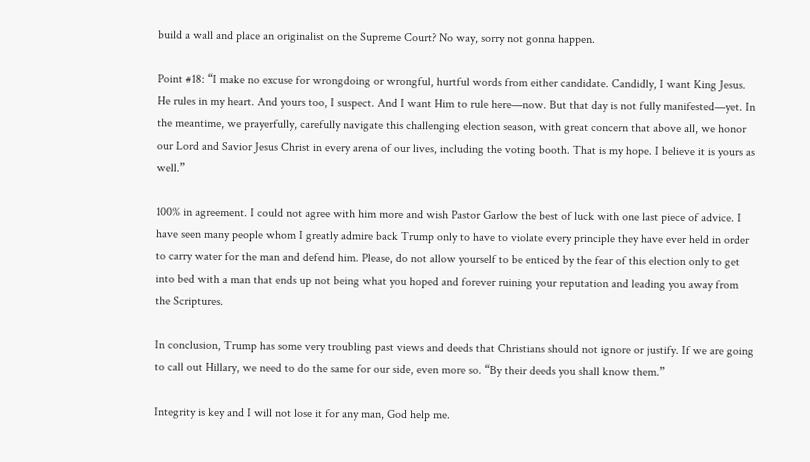build a wall and place an originalist on the Supreme Court? No way, sorry not gonna happen.

Point #18: “I make no excuse for wrongdoing or wrongful, hurtful words from either candidate. Candidly, I want King Jesus. He rules in my heart. And yours too, I suspect. And I want Him to rule here—now. But that day is not fully manifested—yet. In the meantime, we prayerfully, carefully navigate this challenging election season, with great concern that above all, we honor our Lord and Savior Jesus Christ in every arena of our lives, including the voting booth. That is my hope. I believe it is yours as well.”

100% in agreement. I could not agree with him more and wish Pastor Garlow the best of luck with one last piece of advice. I have seen many people whom I greatly admire back Trump only to have to violate every principle they have ever held in order to carry water for the man and defend him. Please, do not allow yourself to be enticed by the fear of this election only to get into bed with a man that ends up not being what you hoped and forever ruining your reputation and leading you away from the Scriptures.

In conclusion, Trump has some very troubling past views and deeds that Christians should not ignore or justify. If we are going to call out Hillary, we need to do the same for our side, even more so. “By their deeds you shall know them.”

Integrity is key and I will not lose it for any man, God help me.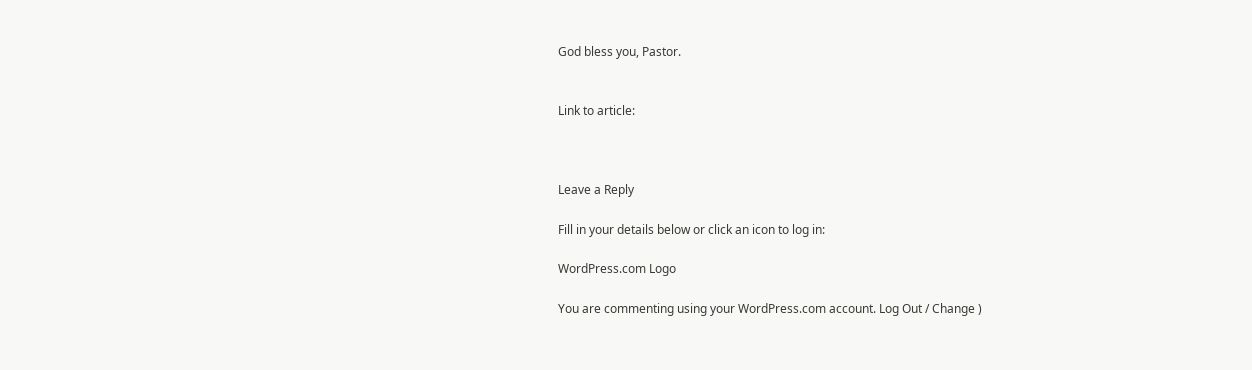God bless you, Pastor.


Link to article:



Leave a Reply

Fill in your details below or click an icon to log in:

WordPress.com Logo

You are commenting using your WordPress.com account. Log Out / Change )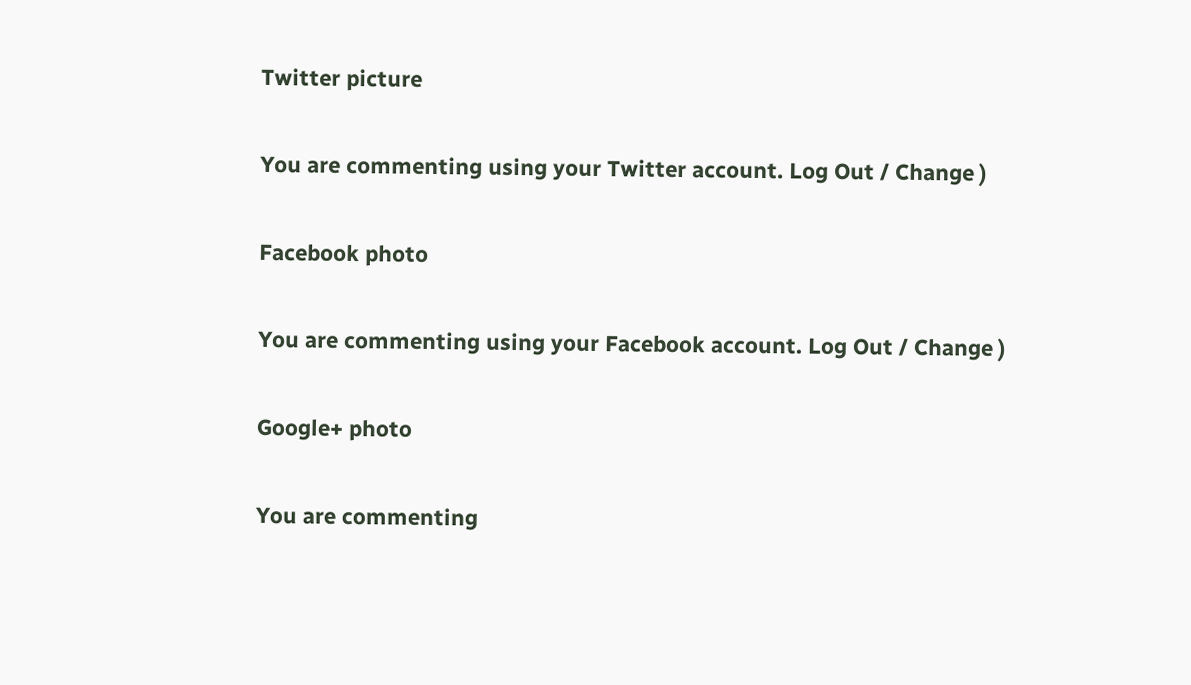Twitter picture

You are commenting using your Twitter account. Log Out / Change )

Facebook photo

You are commenting using your Facebook account. Log Out / Change )

Google+ photo

You are commenting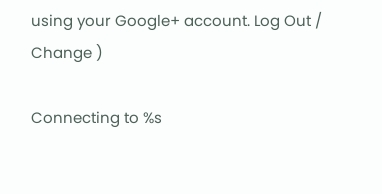using your Google+ account. Log Out / Change )

Connecting to %s